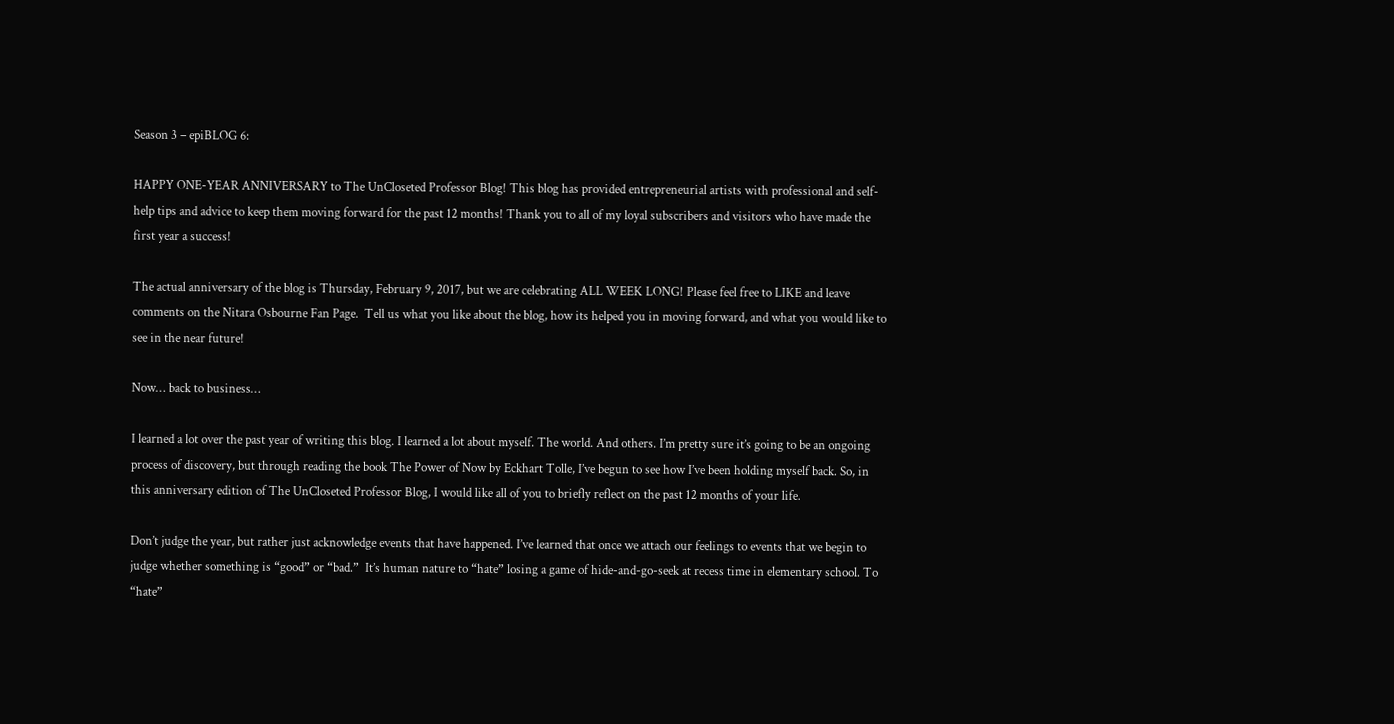Season 3 – epiBLOG 6:

HAPPY ONE-YEAR ANNIVERSARY to The UnCloseted Professor Blog! This blog has provided entrepreneurial artists with professional and self-help tips and advice to keep them moving forward for the past 12 months! Thank you to all of my loyal subscribers and visitors who have made the first year a success!

The actual anniversary of the blog is Thursday, February 9, 2017, but we are celebrating ALL WEEK LONG! Please feel free to LIKE and leave comments on the Nitara Osbourne Fan Page.  Tell us what you like about the blog, how its helped you in moving forward, and what you would like to see in the near future!

Now… back to business…

I learned a lot over the past year of writing this blog. I learned a lot about myself. The world. And others. I’m pretty sure it’s going to be an ongoing process of discovery, but through reading the book The Power of Now by Eckhart Tolle, I’ve begun to see how I’ve been holding myself back. So, in this anniversary edition of The UnCloseted Professor Blog, I would like all of you to briefly reflect on the past 12 months of your life.

Don’t judge the year, but rather just acknowledge events that have happened. I’ve learned that once we attach our feelings to events that we begin to judge whether something is “good” or “bad.”  It’s human nature to “hate” losing a game of hide-and-go-seek at recess time in elementary school. To “hate”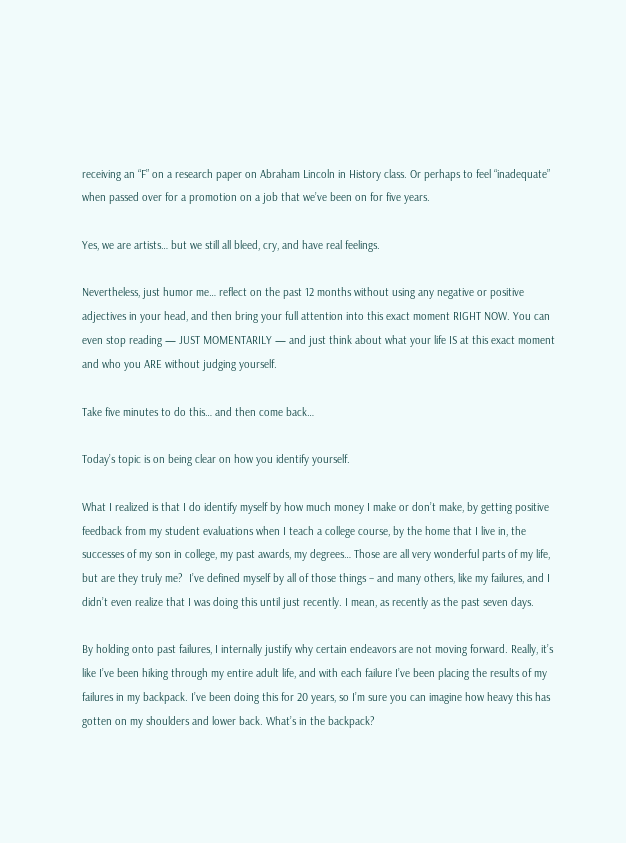receiving an “F” on a research paper on Abraham Lincoln in History class. Or perhaps to feel “inadequate” when passed over for a promotion on a job that we’ve been on for five years.

Yes, we are artists… but we still all bleed, cry, and have real feelings.

Nevertheless, just humor me… reflect on the past 12 months without using any negative or positive adjectives in your head, and then bring your full attention into this exact moment RIGHT NOW. You can even stop reading — JUST MOMENTARILY — and just think about what your life IS at this exact moment and who you ARE without judging yourself.

Take five minutes to do this… and then come back…

Today’s topic is on being clear on how you identify yourself.

What I realized is that I do identify myself by how much money I make or don’t make, by getting positive feedback from my student evaluations when I teach a college course, by the home that I live in, the successes of my son in college, my past awards, my degrees… Those are all very wonderful parts of my life, but are they truly me?  I’ve defined myself by all of those things – and many others, like my failures, and I didn’t even realize that I was doing this until just recently. I mean, as recently as the past seven days.

By holding onto past failures, I internally justify why certain endeavors are not moving forward. Really, it’s like I’ve been hiking through my entire adult life, and with each failure I’ve been placing the results of my failures in my backpack. I’ve been doing this for 20 years, so I’m sure you can imagine how heavy this has gotten on my shoulders and lower back. What’s in the backpack?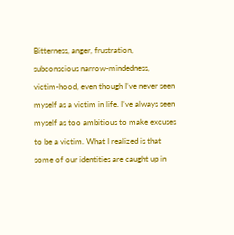Bitterness, anger, frustration, subconscious narrow-mindedness, victim-hood, even though I’ve never seen myself as a victim in life. I’ve always seen myself as too ambitious to make excuses to be a victim. What I realized is that some of our identities are caught up in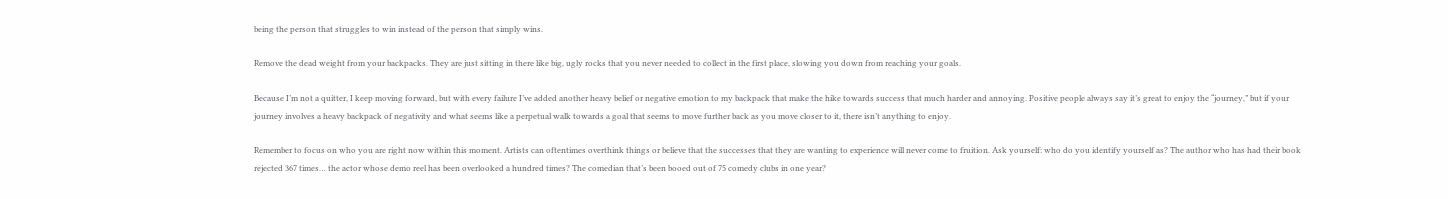being the person that struggles to win instead of the person that simply wins.

Remove the dead weight from your backpacks. They are just sitting in there like big, ugly rocks that you never needed to collect in the first place, slowing you down from reaching your goals.

Because I’m not a quitter, I keep moving forward, but with every failure I’ve added another heavy belief or negative emotion to my backpack that make the hike towards success that much harder and annoying. Positive people always say it’s great to enjoy the “journey,” but if your journey involves a heavy backpack of negativity and what seems like a perpetual walk towards a goal that seems to move further back as you move closer to it, there isn’t anything to enjoy.

Remember to focus on who you are right now within this moment. Artists can oftentimes overthink things or believe that the successes that they are wanting to experience will never come to fruition. Ask yourself: who do you identify yourself as? The author who has had their book rejected 367 times… the actor whose demo reel has been overlooked a hundred times? The comedian that’s been booed out of 75 comedy clubs in one year?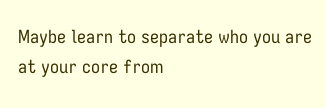Maybe learn to separate who you are at your core from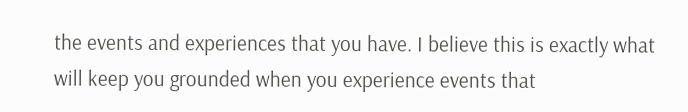the events and experiences that you have. I believe this is exactly what will keep you grounded when you experience events that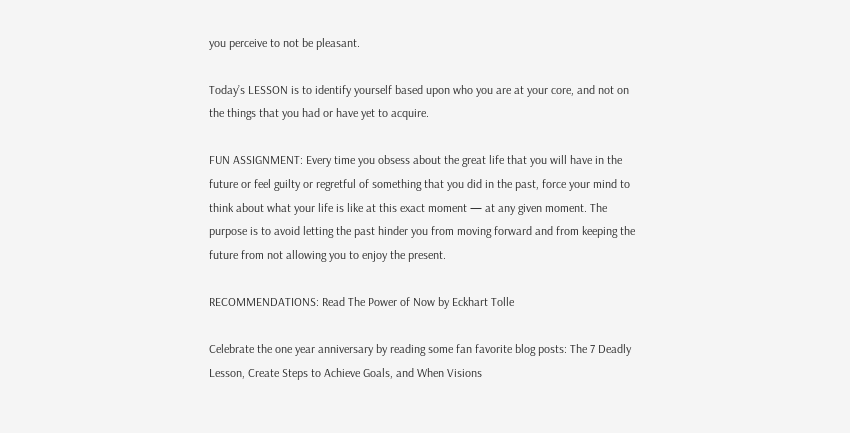you perceive to not be pleasant.

Today’s LESSON is to identify yourself based upon who you are at your core, and not on the things that you had or have yet to acquire.

FUN ASSIGNMENT: Every time you obsess about the great life that you will have in the future or feel guilty or regretful of something that you did in the past, force your mind to think about what your life is like at this exact moment — at any given moment. The purpose is to avoid letting the past hinder you from moving forward and from keeping the future from not allowing you to enjoy the present.

RECOMMENDATIONS: Read The Power of Now by Eckhart Tolle

Celebrate the one year anniversary by reading some fan favorite blog posts: The 7 Deadly Lesson, Create Steps to Achieve Goals, and When Visions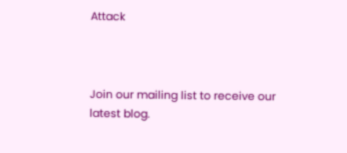Attack



Join our mailing list to receive our latest blog.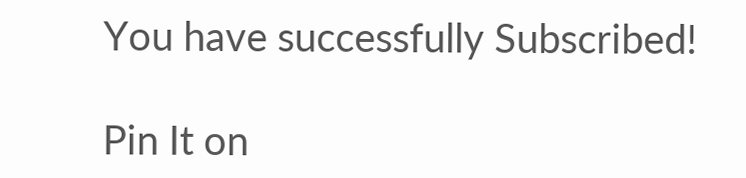You have successfully Subscribed!

Pin It on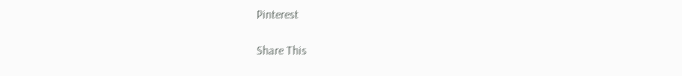Pinterest

Share This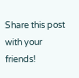Share this post with your friends!